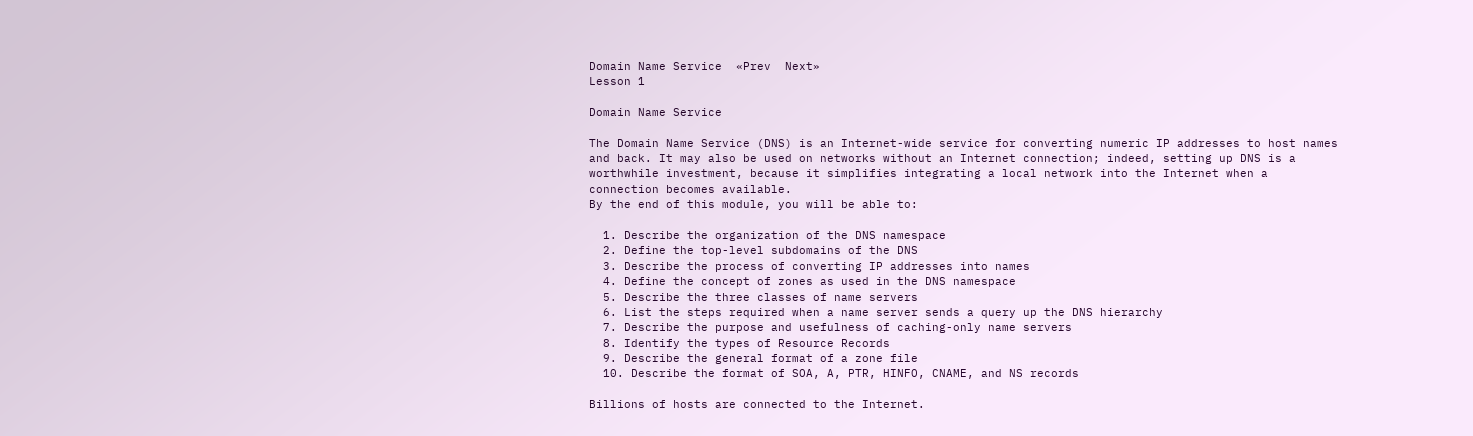Domain Name Service  «Prev  Next»
Lesson 1

Domain Name Service

The Domain Name Service (DNS) is an Internet-wide service for converting numeric IP addresses to host names and back. It may also be used on networks without an Internet connection; indeed, setting up DNS is a worthwhile investment, because it simplifies integrating a local network into the Internet when a connection becomes available.
By the end of this module, you will be able to:

  1. Describe the organization of the DNS namespace
  2. Define the top-level subdomains of the DNS
  3. Describe the process of converting IP addresses into names
  4. Define the concept of zones as used in the DNS namespace
  5. Describe the three classes of name servers
  6. List the steps required when a name server sends a query up the DNS hierarchy
  7. Describe the purpose and usefulness of caching-only name servers
  8. Identify the types of Resource Records
  9. Describe the general format of a zone file
  10. Describe the format of SOA, A, PTR, HINFO, CNAME, and NS records

Billions of hosts are connected to the Internet.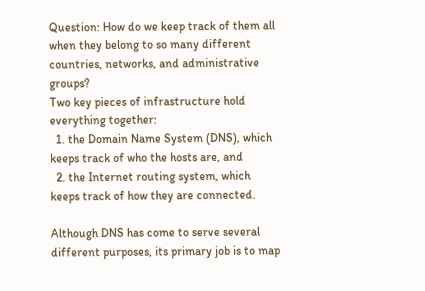Question: How do we keep track of them all when they belong to so many different countries, networks, and administrative groups?
Two key pieces of infrastructure hold everything together:
  1. the Domain Name System (DNS), which keeps track of who the hosts are, and
  2. the Internet routing system, which keeps track of how they are connected.

Although DNS has come to serve several different purposes, its primary job is to map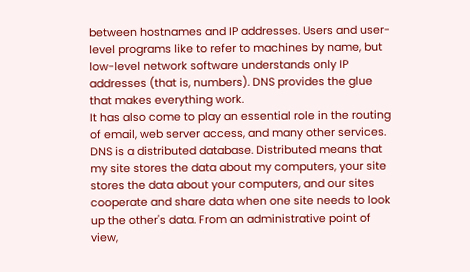between hostnames and IP addresses. Users and user-level programs like to refer to machines by name, but low-level network software understands only IP addresses (that is, numbers). DNS provides the glue that makes everything work.
It has also come to play an essential role in the routing of email, web server access, and many other services.
DNS is a distributed database. Distributed means that my site stores the data about my computers, your site stores the data about your computers, and our sites cooperate and share data when one site needs to look up the other's data. From an administrative point of view,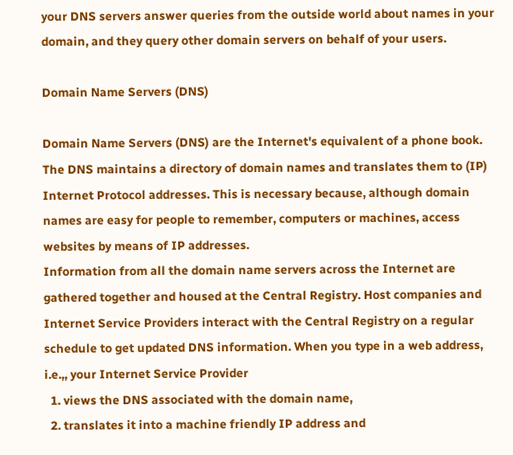your DNS servers answer queries from the outside world about names in your domain, and they query other domain servers on behalf of your users.

Domain Name Servers (DNS)

Domain Name Servers (DNS) are the Internet's equivalent of a phone book. The DNS maintains a directory of domain names and translates them to (IP) Internet Protocol addresses. This is necessary because, although domain names are easy for people to remember, computers or machines, access websites by means of IP addresses.
Information from all the domain name servers across the Internet are gathered together and housed at the Central Registry. Host companies and Internet Service Providers interact with the Central Registry on a regular schedule to get updated DNS information. When you type in a web address, i.e.,, your Internet Service Provider
  1. views the DNS associated with the domain name,
  2. translates it into a machine friendly IP address and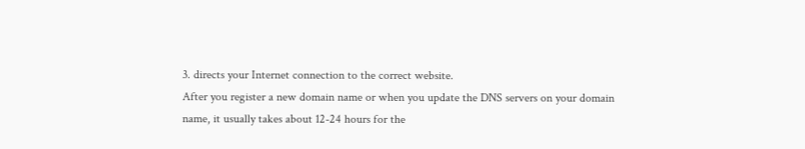3. directs your Internet connection to the correct website.
After you register a new domain name or when you update the DNS servers on your domain name, it usually takes about 12-24 hours for the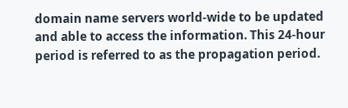domain name servers world-wide to be updated and able to access the information. This 24-hour period is referred to as the propagation period.